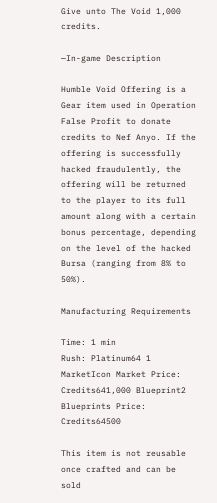Give unto The Void 1,000 credits.

—In-game Description

Humble Void Offering is a Gear item used in Operation False Profit to donate credits to Nef Anyo. If the offering is successfully hacked fraudulently, the offering will be returned to the player to its full amount along with a certain bonus percentage, depending on the level of the hacked Bursa (ranging from 8% to 50%).

Manufacturing Requirements

Time: 1 min
Rush: Platinum64 1
MarketIcon Market Price: Credits641,000 Blueprint2 Blueprints Price: Credits64500

This item is not reusable once crafted and can be sold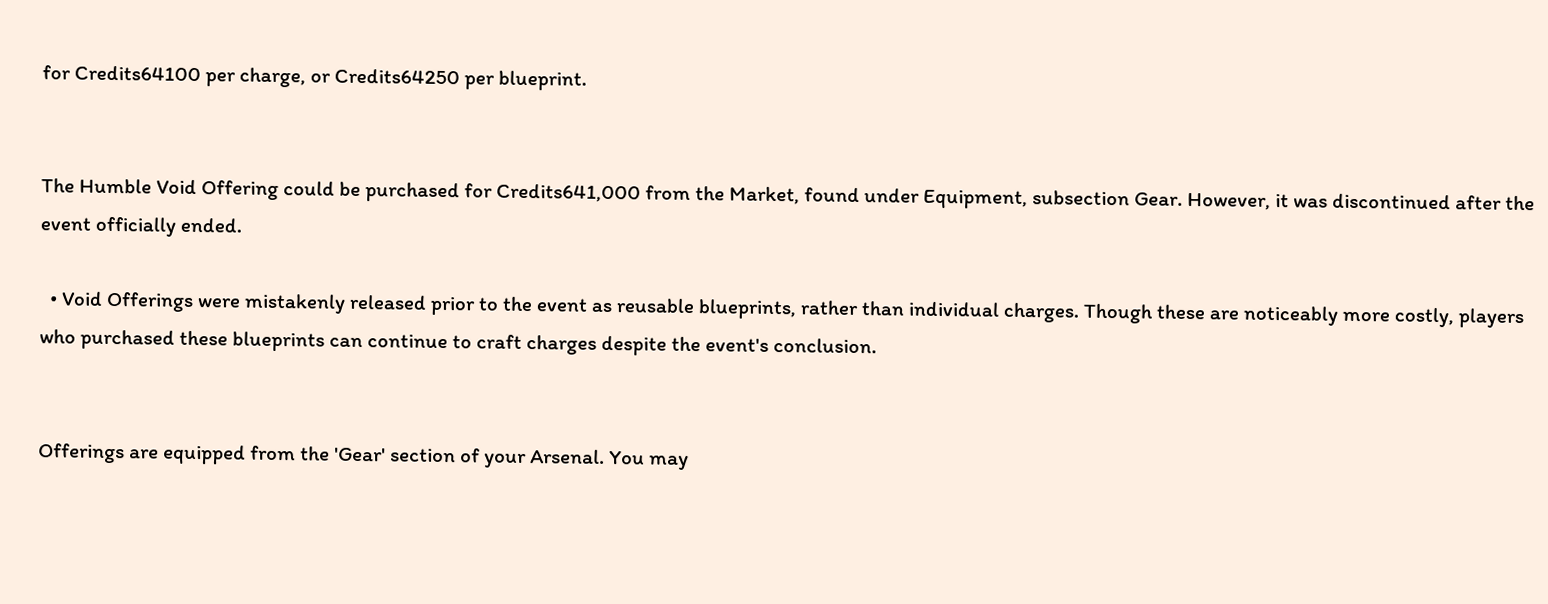for Credits64100 per charge, or Credits64250 per blueprint.


The Humble Void Offering could be purchased for Credits641,000 from the Market, found under Equipment, subsection Gear. However, it was discontinued after the event officially ended.

  • Void Offerings were mistakenly released prior to the event as reusable blueprints, rather than individual charges. Though these are noticeably more costly, players who purchased these blueprints can continue to craft charges despite the event's conclusion.


Offerings are equipped from the 'Gear' section of your Arsenal. You may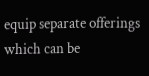equip separate offerings which can be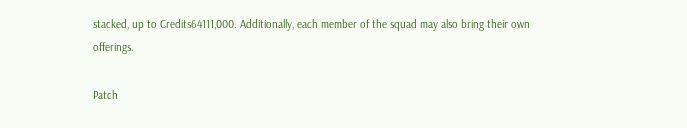stacked, up to Credits64111,000. Additionally, each member of the squad may also bring their own offerings.

Patch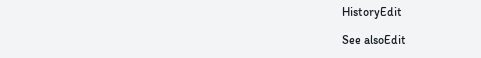HistoryEdit

See alsoEdit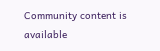Community content is available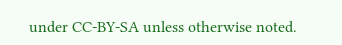under CC-BY-SA unless otherwise noted.